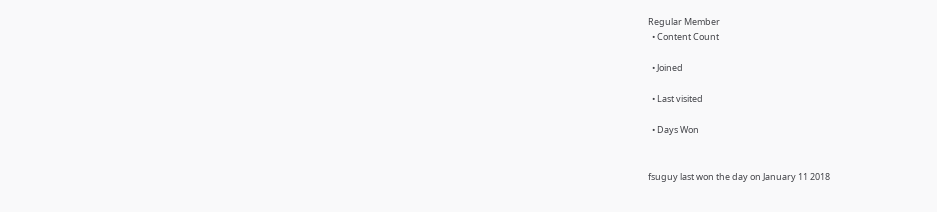Regular Member
  • Content Count

  • Joined

  • Last visited

  • Days Won


fsuguy last won the day on January 11 2018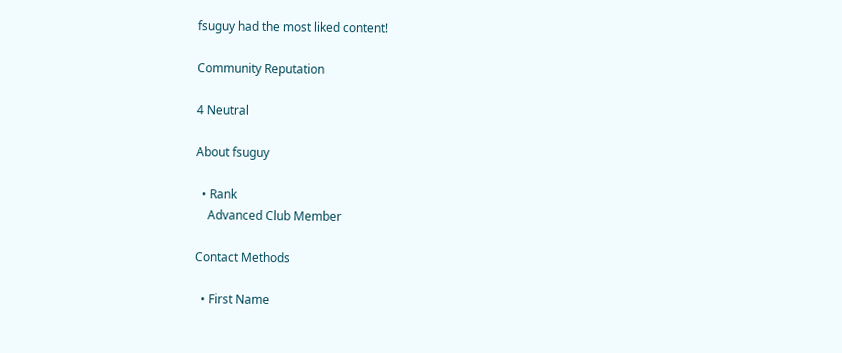fsuguy had the most liked content!

Community Reputation

4 Neutral

About fsuguy

  • Rank
    Advanced Club Member

Contact Methods

  • First Name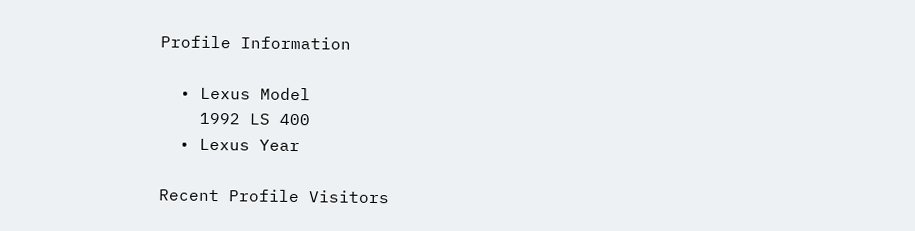Profile Information

  • Lexus Model
    1992 LS 400
  • Lexus Year

Recent Profile Visitors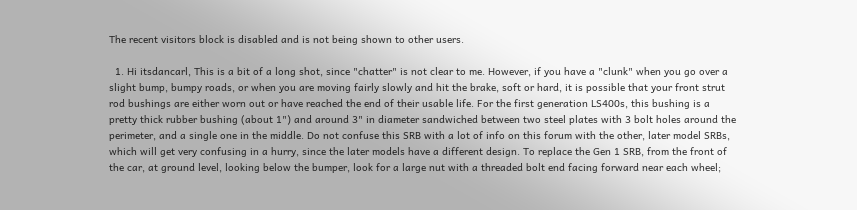The recent visitors block is disabled and is not being shown to other users.

  1. Hi itsdancarl, This is a bit of a long shot, since "chatter" is not clear to me. However, if you have a "clunk" when you go over a slight bump, bumpy roads, or when you are moving fairly slowly and hit the brake, soft or hard, it is possible that your front strut rod bushings are either worn out or have reached the end of their usable life. For the first generation LS400s, this bushing is a pretty thick rubber bushing (about 1") and around 3" in diameter sandwiched between two steel plates with 3 bolt holes around the perimeter, and a single one in the middle. Do not confuse this SRB with a lot of info on this forum with the other, later model SRBs, which will get very confusing in a hurry, since the later models have a different design. To replace the Gen 1 SRB, from the front of the car, at ground level, looking below the bumper, look for a large nut with a threaded bolt end facing forward near each wheel;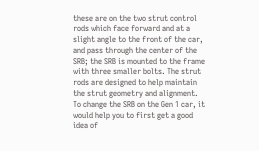these are on the two strut control rods which face forward and at a slight angle to the front of the car, and pass through the center of the SRB; the SRB is mounted to the frame with three smaller bolts. The strut rods are designed to help maintain the strut geometry and alignment. To change the SRB on the Gen 1 car, it would help you to first get a good idea of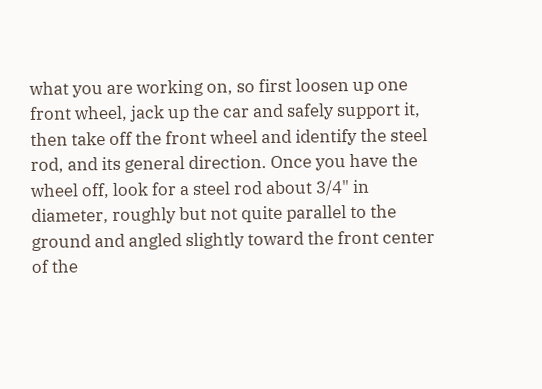what you are working on, so first loosen up one front wheel, jack up the car and safely support it, then take off the front wheel and identify the steel rod, and its general direction. Once you have the wheel off, look for a steel rod about 3/4" in diameter, roughly but not quite parallel to the ground and angled slightly toward the front center of the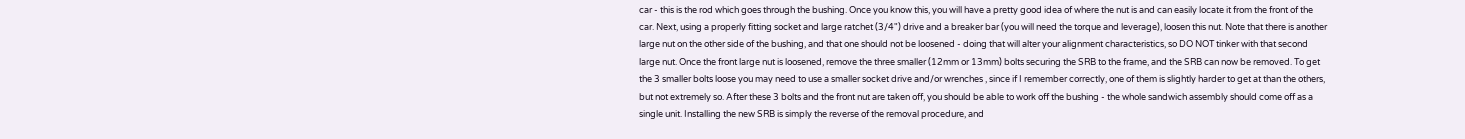car - this is the rod which goes through the bushing. Once you know this, you will have a pretty good idea of where the nut is and can easily locate it from the front of the car. Next, using a properly fitting socket and large ratchet (3/4") drive and a breaker bar (you will need the torque and leverage), loosen this nut. Note that there is another large nut on the other side of the bushing, and that one should not be loosened - doing that will alter your alignment characteristics, so DO NOT tinker with that second large nut. Once the front large nut is loosened, remove the three smaller (12mm or 13mm) bolts securing the SRB to the frame, and the SRB can now be removed. To get the 3 smaller bolts loose you may need to use a smaller socket drive and/or wrenches , since if I remember correctly, one of them is slightly harder to get at than the others, but not extremely so. After these 3 bolts and the front nut are taken off, you should be able to work off the bushing - the whole sandwich assembly should come off as a single unit. Installing the new SRB is simply the reverse of the removal procedure, and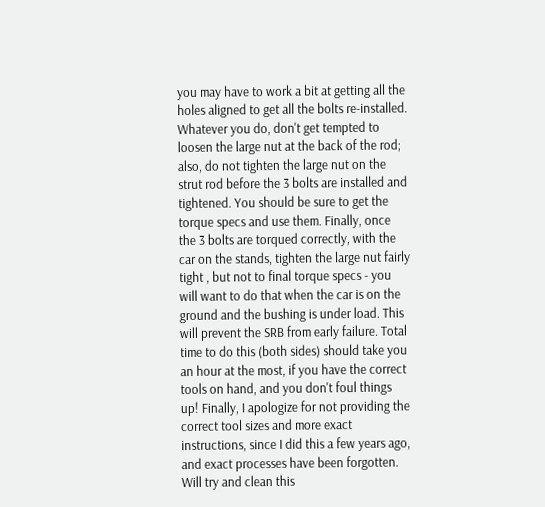you may have to work a bit at getting all the holes aligned to get all the bolts re-installed. Whatever you do, don't get tempted to loosen the large nut at the back of the rod; also, do not tighten the large nut on the strut rod before the 3 bolts are installed and tightened. You should be sure to get the torque specs and use them. Finally, once the 3 bolts are torqued correctly, with the car on the stands, tighten the large nut fairly tight , but not to final torque specs - you will want to do that when the car is on the ground and the bushing is under load. This will prevent the SRB from early failure. Total time to do this (both sides) should take you an hour at the most, if you have the correct tools on hand, and you don't foul things up! Finally, I apologize for not providing the correct tool sizes and more exact instructions, since I did this a few years ago, and exact processes have been forgotten. Will try and clean this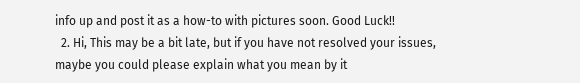info up and post it as a how-to with pictures soon. Good Luck!!
  2. Hi, This may be a bit late, but if you have not resolved your issues, maybe you could please explain what you mean by it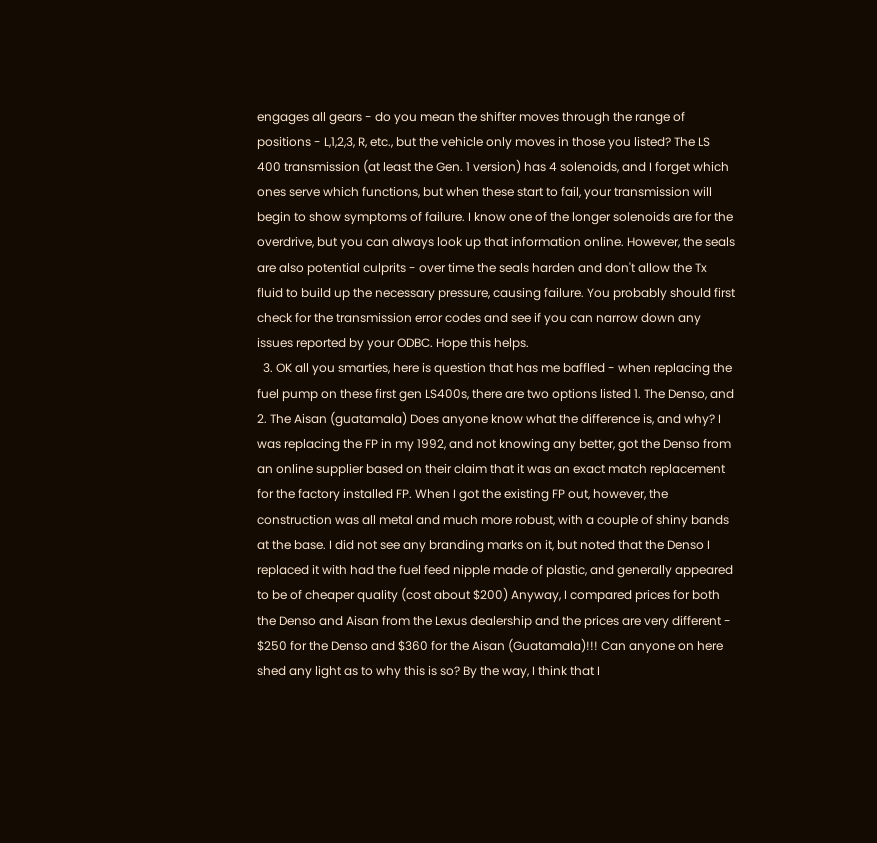engages all gears - do you mean the shifter moves through the range of positions - L,1,2,3, R, etc., but the vehicle only moves in those you listed? The LS 400 transmission (at least the Gen. 1 version) has 4 solenoids, and I forget which ones serve which functions, but when these start to fail, your transmission will begin to show symptoms of failure. I know one of the longer solenoids are for the overdrive, but you can always look up that information online. However, the seals are also potential culprits - over time the seals harden and don't allow the Tx fluid to build up the necessary pressure, causing failure. You probably should first check for the transmission error codes and see if you can narrow down any issues reported by your ODBC. Hope this helps.
  3. OK all you smarties, here is question that has me baffled - when replacing the fuel pump on these first gen LS400s, there are two options listed 1. The Denso, and 2. The Aisan (guatamala) Does anyone know what the difference is, and why? I was replacing the FP in my 1992, and not knowing any better, got the Denso from an online supplier based on their claim that it was an exact match replacement for the factory installed FP. When I got the existing FP out, however, the construction was all metal and much more robust, with a couple of shiny bands at the base. I did not see any branding marks on it, but noted that the Denso I replaced it with had the fuel feed nipple made of plastic, and generally appeared to be of cheaper quality (cost about $200) Anyway, I compared prices for both the Denso and Aisan from the Lexus dealership and the prices are very different - $250 for the Denso and $360 for the Aisan (Guatamala)!!! Can anyone on here shed any light as to why this is so? By the way, I think that I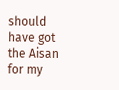should have got the Aisan for my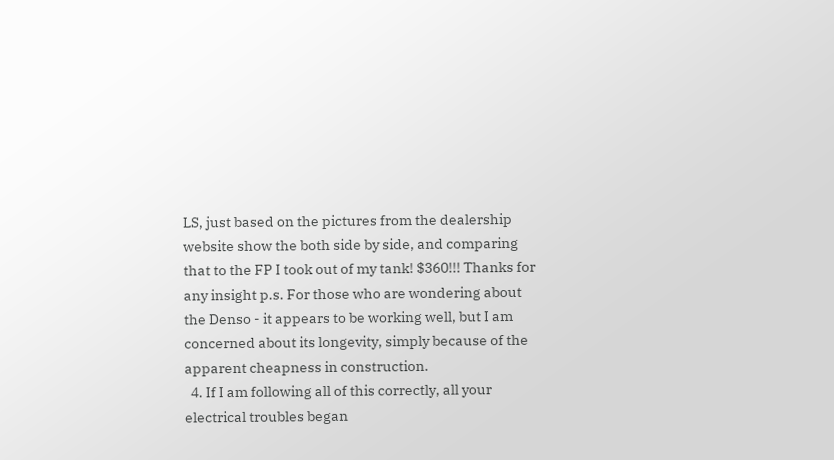LS, just based on the pictures from the dealership website show the both side by side, and comparing that to the FP I took out of my tank! $360!!! Thanks for any insight p.s. For those who are wondering about the Denso - it appears to be working well, but I am concerned about its longevity, simply because of the apparent cheapness in construction.
  4. If I am following all of this correctly, all your electrical troubles began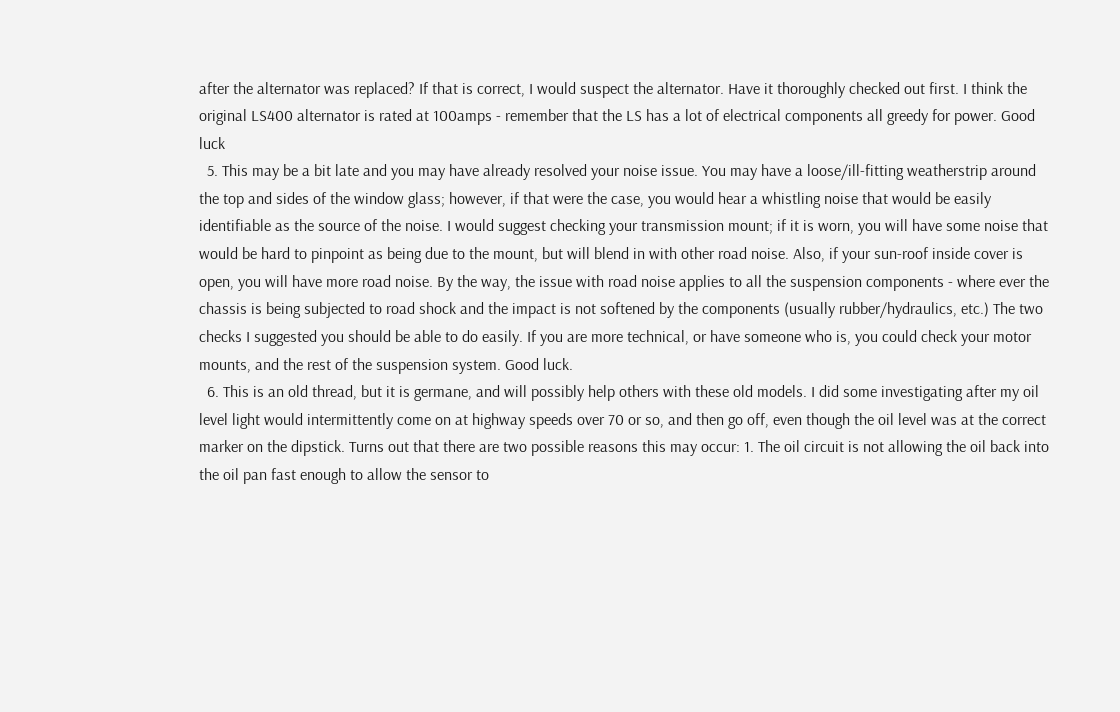after the alternator was replaced? If that is correct, I would suspect the alternator. Have it thoroughly checked out first. I think the original LS400 alternator is rated at 100amps - remember that the LS has a lot of electrical components all greedy for power. Good luck
  5. This may be a bit late and you may have already resolved your noise issue. You may have a loose/ill-fitting weatherstrip around the top and sides of the window glass; however, if that were the case, you would hear a whistling noise that would be easily identifiable as the source of the noise. I would suggest checking your transmission mount; if it is worn, you will have some noise that would be hard to pinpoint as being due to the mount, but will blend in with other road noise. Also, if your sun-roof inside cover is open, you will have more road noise. By the way, the issue with road noise applies to all the suspension components - where ever the chassis is being subjected to road shock and the impact is not softened by the components (usually rubber/hydraulics, etc.) The two checks I suggested you should be able to do easily. If you are more technical, or have someone who is, you could check your motor mounts, and the rest of the suspension system. Good luck.
  6. This is an old thread, but it is germane, and will possibly help others with these old models. I did some investigating after my oil level light would intermittently come on at highway speeds over 70 or so, and then go off, even though the oil level was at the correct marker on the dipstick. Turns out that there are two possible reasons this may occur: 1. The oil circuit is not allowing the oil back into the oil pan fast enough to allow the sensor to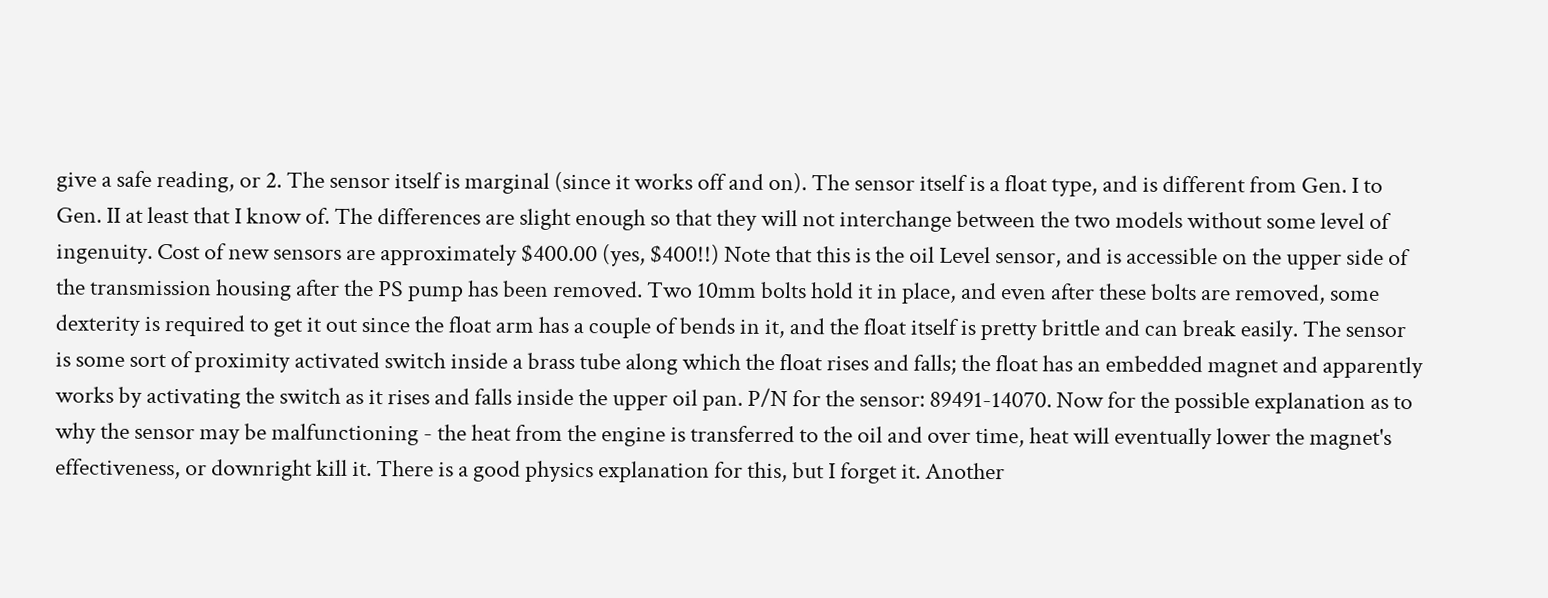give a safe reading, or 2. The sensor itself is marginal (since it works off and on). The sensor itself is a float type, and is different from Gen. I to Gen. II at least that I know of. The differences are slight enough so that they will not interchange between the two models without some level of ingenuity. Cost of new sensors are approximately $400.00 (yes, $400!!) Note that this is the oil Level sensor, and is accessible on the upper side of the transmission housing after the PS pump has been removed. Two 10mm bolts hold it in place, and even after these bolts are removed, some dexterity is required to get it out since the float arm has a couple of bends in it, and the float itself is pretty brittle and can break easily. The sensor is some sort of proximity activated switch inside a brass tube along which the float rises and falls; the float has an embedded magnet and apparently works by activating the switch as it rises and falls inside the upper oil pan. P/N for the sensor: 89491-14070. Now for the possible explanation as to why the sensor may be malfunctioning - the heat from the engine is transferred to the oil and over time, heat will eventually lower the magnet's effectiveness, or downright kill it. There is a good physics explanation for this, but I forget it. Another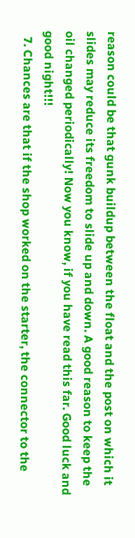reason could be that gunk buildup between the float and the post on which it slides may reduce its freedom to slide up and down. A good reason to keep the oil changed periodically! Now you know, if you have read this far. Good luck and good night!!!
  7. Chances are that if the shop worked on the starter, the connector to the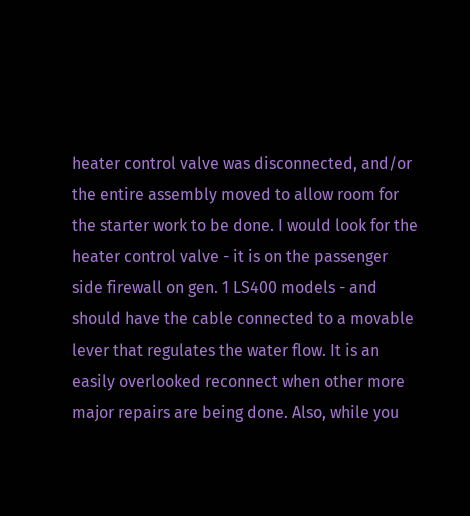heater control valve was disconnected, and/or the entire assembly moved to allow room for the starter work to be done. I would look for the heater control valve - it is on the passenger side firewall on gen. 1 LS400 models - and should have the cable connected to a movable lever that regulates the water flow. It is an easily overlooked reconnect when other more major repairs are being done. Also, while you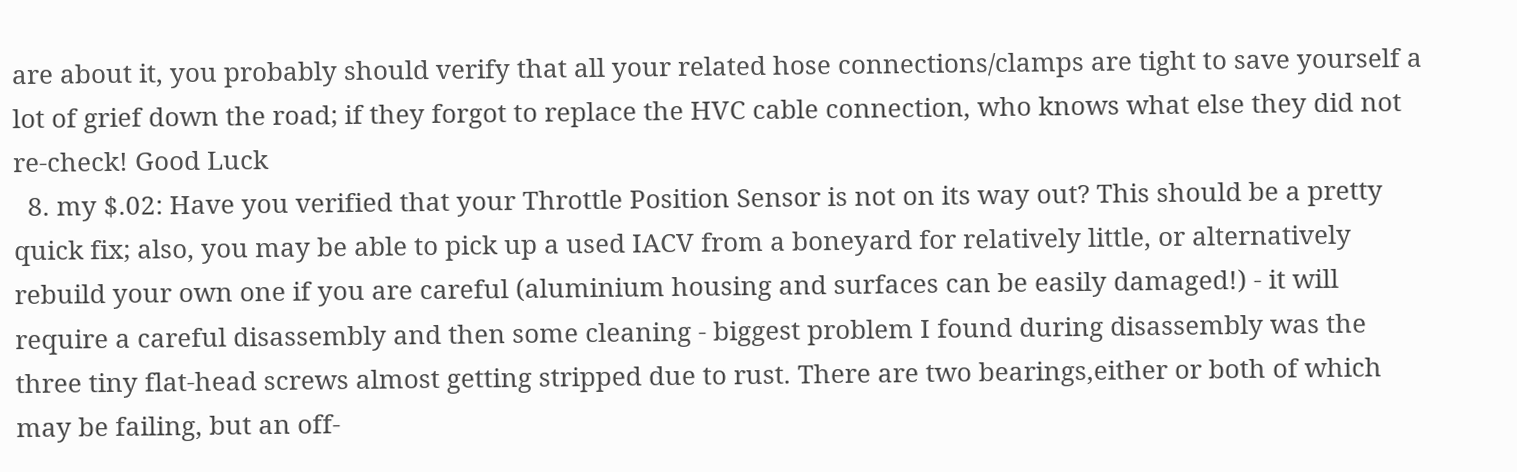are about it, you probably should verify that all your related hose connections/clamps are tight to save yourself a lot of grief down the road; if they forgot to replace the HVC cable connection, who knows what else they did not re-check! Good Luck
  8. my $.02: Have you verified that your Throttle Position Sensor is not on its way out? This should be a pretty quick fix; also, you may be able to pick up a used IACV from a boneyard for relatively little, or alternatively rebuild your own one if you are careful (aluminium housing and surfaces can be easily damaged!) - it will require a careful disassembly and then some cleaning - biggest problem I found during disassembly was the three tiny flat-head screws almost getting stripped due to rust. There are two bearings,either or both of which may be failing, but an off-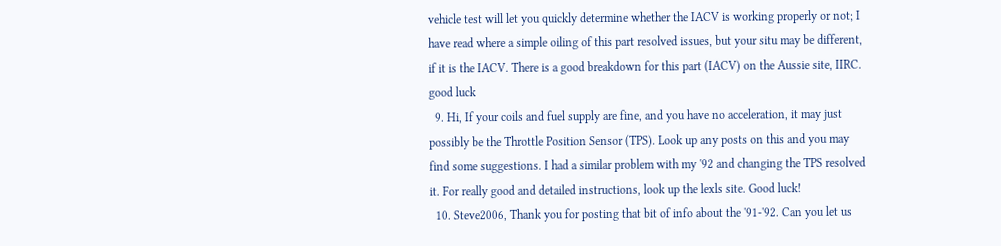vehicle test will let you quickly determine whether the IACV is working properly or not; I have read where a simple oiling of this part resolved issues, but your situ may be different, if it is the IACV. There is a good breakdown for this part (IACV) on the Aussie site, IIRC. good luck
  9. Hi, If your coils and fuel supply are fine, and you have no acceleration, it may just possibly be the Throttle Position Sensor (TPS). Look up any posts on this and you may find some suggestions. I had a similar problem with my '92 and changing the TPS resolved it. For really good and detailed instructions, look up the lexls site. Good luck!
  10. Steve2006, Thank you for posting that bit of info about the '91-'92. Can you let us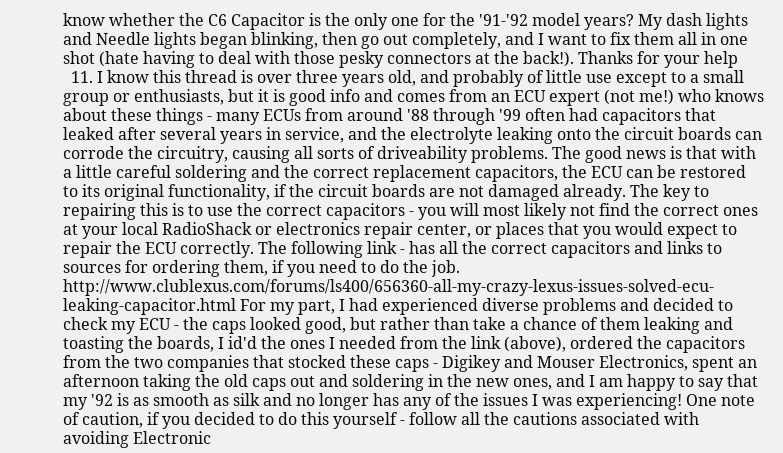know whether the C6 Capacitor is the only one for the '91-'92 model years? My dash lights and Needle lights began blinking, then go out completely, and I want to fix them all in one shot (hate having to deal with those pesky connectors at the back!). Thanks for your help
  11. I know this thread is over three years old, and probably of little use except to a small group or enthusiasts, but it is good info and comes from an ECU expert (not me!) who knows about these things - many ECUs from around '88 through '99 often had capacitors that leaked after several years in service, and the electrolyte leaking onto the circuit boards can corrode the circuitry, causing all sorts of driveability problems. The good news is that with a little careful soldering and the correct replacement capacitors, the ECU can be restored to its original functionality, if the circuit boards are not damaged already. The key to repairing this is to use the correct capacitors - you will most likely not find the correct ones at your local RadioShack or electronics repair center, or places that you would expect to repair the ECU correctly. The following link - has all the correct capacitors and links to sources for ordering them, if you need to do the job. http://www.clublexus.com/forums/ls400/656360-all-my-crazy-lexus-issues-solved-ecu-leaking-capacitor.html For my part, I had experienced diverse problems and decided to check my ECU - the caps looked good, but rather than take a chance of them leaking and toasting the boards, I id'd the ones I needed from the link (above), ordered the capacitors from the two companies that stocked these caps - Digikey and Mouser Electronics, spent an afternoon taking the old caps out and soldering in the new ones, and I am happy to say that my '92 is as smooth as silk and no longer has any of the issues I was experiencing! One note of caution, if you decided to do this yourself - follow all the cautions associated with avoiding Electronic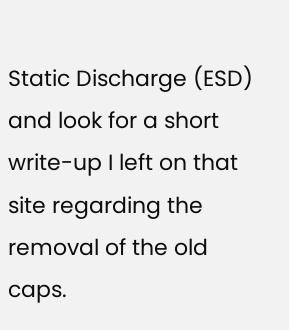Static Discharge (ESD) and look for a short write-up I left on that site regarding the removal of the old caps.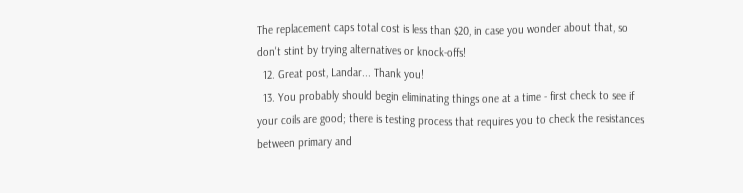The replacement caps total cost is less than $20, in case you wonder about that, so don't stint by trying alternatives or knock-offs!
  12. Great post, Landar... Thank you!
  13. You probably should begin eliminating things one at a time - first check to see if your coils are good; there is testing process that requires you to check the resistances between primary and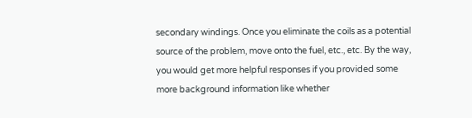secondary windings. Once you eliminate the coils as a potential source of the problem, move onto the fuel, etc., etc. By the way, you would get more helpful responses if you provided some more background information like whether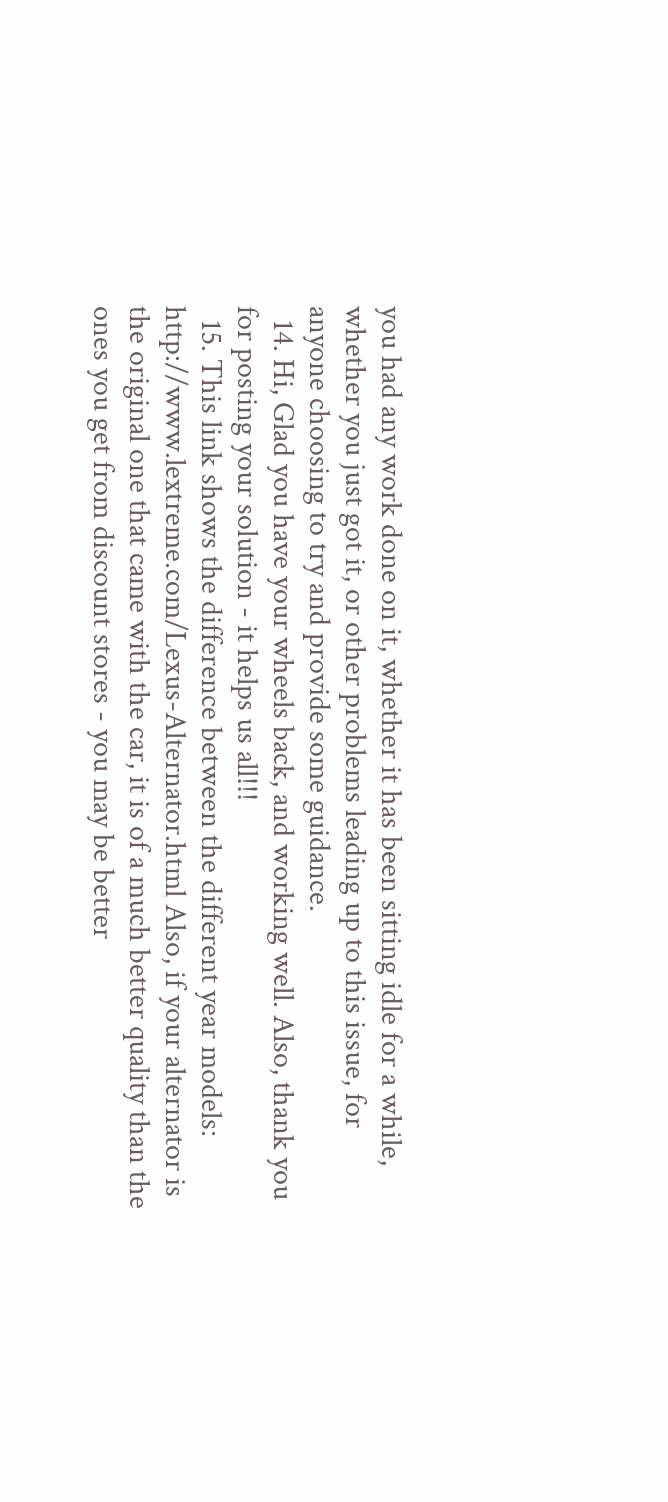you had any work done on it, whether it has been sitting idle for a while, whether you just got it, or other problems leading up to this issue, for anyone choosing to try and provide some guidance.
  14. Hi, Glad you have your wheels back, and working well. Also, thank you for posting your solution - it helps us all!!!
  15. This link shows the difference between the different year models: http://www.lextreme.com/Lexus-Alternator.html Also, if your alternator is the original one that came with the car, it is of a much better quality than the ones you get from discount stores - you may be better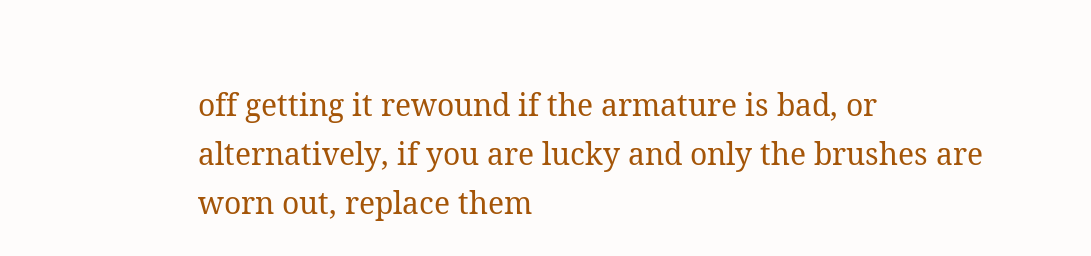off getting it rewound if the armature is bad, or alternatively, if you are lucky and only the brushes are worn out, replace them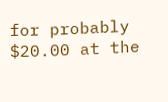for probably $20.00 at the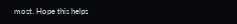most. Hope this helps